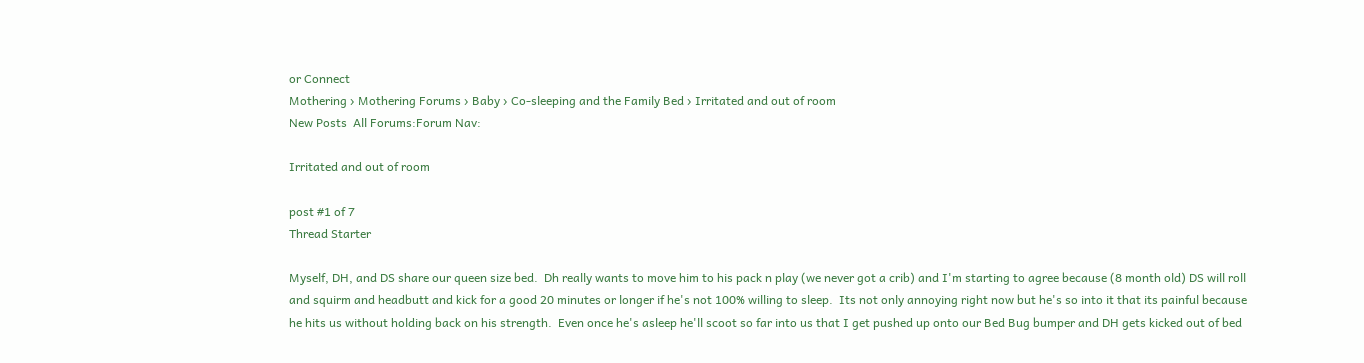or Connect
Mothering › Mothering Forums › Baby › Co-sleeping and the Family Bed › Irritated and out of room
New Posts  All Forums:Forum Nav:

Irritated and out of room

post #1 of 7
Thread Starter

Myself, DH, and DS share our queen size bed.  Dh really wants to move him to his pack n play (we never got a crib) and I'm starting to agree because (8 month old) DS will roll and squirm and headbutt and kick for a good 20 minutes or longer if he's not 100% willing to sleep.  Its not only annoying right now but he's so into it that its painful because he hits us without holding back on his strength.  Even once he's asleep he'll scoot so far into us that I get pushed up onto our Bed Bug bumper and DH gets kicked out of bed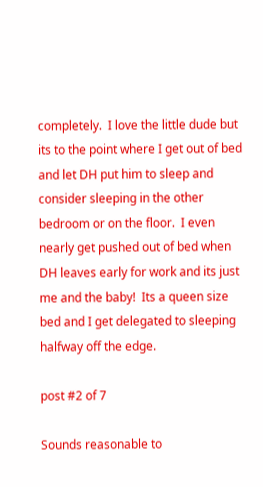completely.  I love the little dude but its to the point where I get out of bed and let DH put him to sleep and consider sleeping in the other bedroom or on the floor.  I even nearly get pushed out of bed when DH leaves early for work and its just me and the baby!  Its a queen size bed and I get delegated to sleeping halfway off the edge.

post #2 of 7

Sounds reasonable to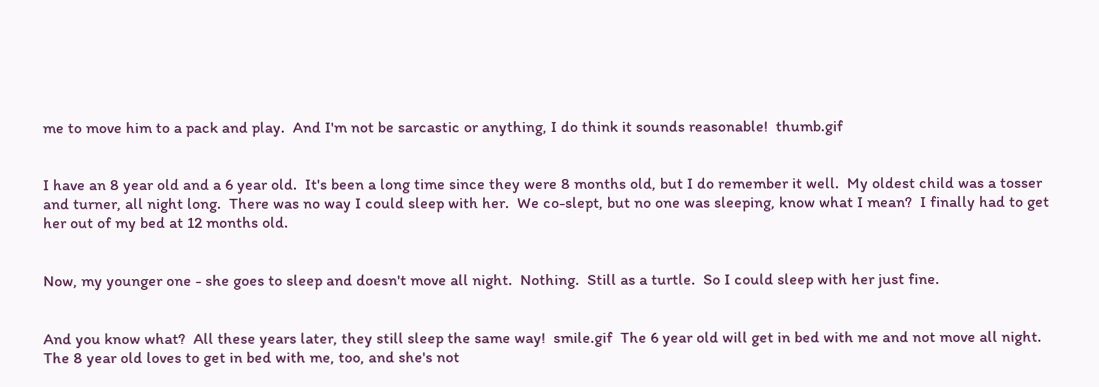me to move him to a pack and play.  And I'm not be sarcastic or anything, I do think it sounds reasonable!  thumb.gif


I have an 8 year old and a 6 year old.  It's been a long time since they were 8 months old, but I do remember it well.  My oldest child was a tosser and turner, all night long.  There was no way I could sleep with her.  We co-slept, but no one was sleeping, know what I mean?  I finally had to get her out of my bed at 12 months old.


Now, my younger one - she goes to sleep and doesn't move all night.  Nothing.  Still as a turtle.  So I could sleep with her just fine.


And you know what?  All these years later, they still sleep the same way!  smile.gif  The 6 year old will get in bed with me and not move all night.  The 8 year old loves to get in bed with me, too, and she's not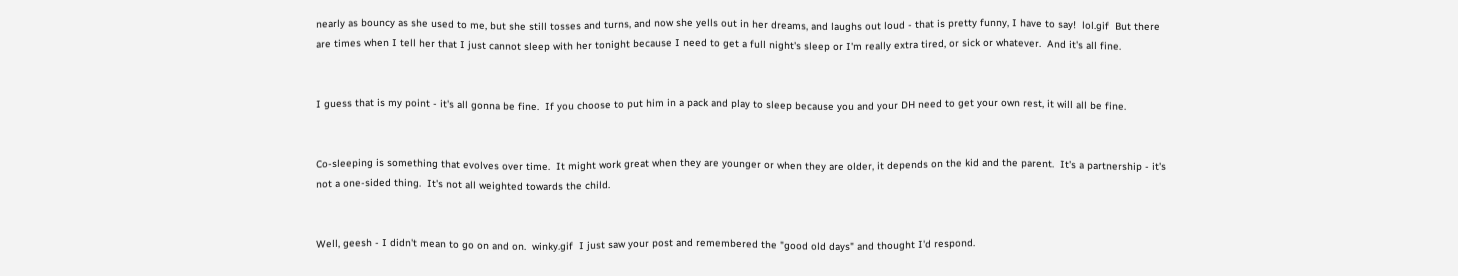nearly as bouncy as she used to me, but she still tosses and turns, and now she yells out in her dreams, and laughs out loud - that is pretty funny, I have to say!  lol.gif  But there are times when I tell her that I just cannot sleep with her tonight because I need to get a full night's sleep or I'm really extra tired, or sick or whatever.  And it's all fine.


I guess that is my point - it's all gonna be fine.  If you choose to put him in a pack and play to sleep because you and your DH need to get your own rest, it will all be fine.


Co-sleeping is something that evolves over time.  It might work great when they are younger or when they are older, it depends on the kid and the parent.  It's a partnership - it's not a one-sided thing.  It's not all weighted towards the child.


Well, geesh - I didn't mean to go on and on.  winky.gif  I just saw your post and remembered the "good old days" and thought I'd respond.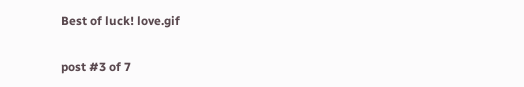Best of luck! love.gif

post #3 of 7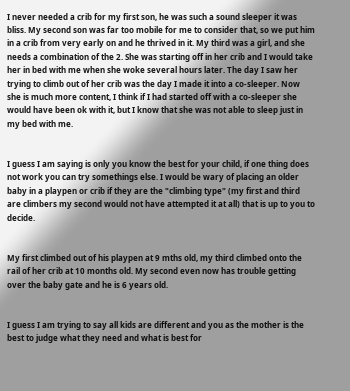I never needed a crib for my first son, he was such a sound sleeper it was bliss. My second son was far too mobile for me to consider that, so we put him in a crib from very early on and he thrived in it. My third was a girl, and she needs a combination of the 2. She was starting off in her crib and I would take her in bed with me when she woke several hours later. The day I saw her trying to climb out of her crib was the day I made it into a co-sleeper. Now she is much more content, I think if I had started off with a co-sleeper she would have been ok with it, but I know that she was not able to sleep just in my bed with me.


I guess I am saying is only you know the best for your child, if one thing does not work you can try somethings else. I would be wary of placing an older baby in a playpen or crib if they are the "climbing type" (my first and third are climbers my second would not have attempted it at all) that is up to you to decide.


My first climbed out of his playpen at 9 mths old, my third climbed onto the rail of her crib at 10 months old. My second even now has trouble getting over the baby gate and he is 6 years old.


I guess I am trying to say all kids are different and you as the mother is the best to judge what they need and what is best for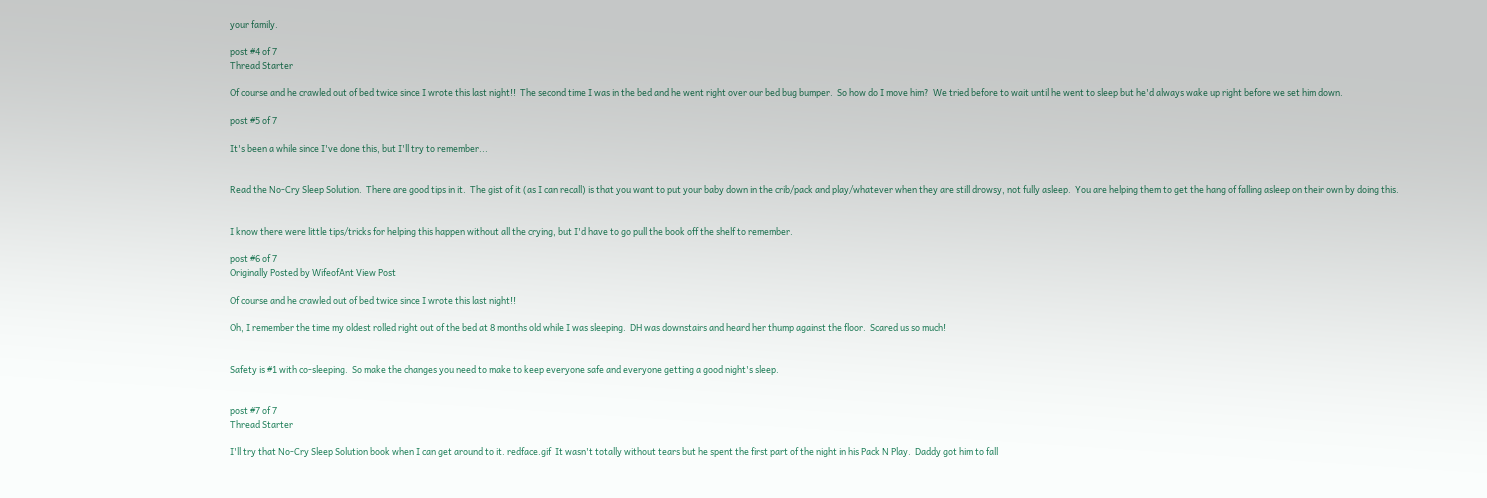your family.

post #4 of 7
Thread Starter

Of course and he crawled out of bed twice since I wrote this last night!!  The second time I was in the bed and he went right over our bed bug bumper.  So how do I move him?  We tried before to wait until he went to sleep but he'd always wake up right before we set him down.

post #5 of 7

It's been a while since I've done this, but I'll try to remember...


Read the No-Cry Sleep Solution.  There are good tips in it.  The gist of it (as I can recall) is that you want to put your baby down in the crib/pack and play/whatever when they are still drowsy, not fully asleep.  You are helping them to get the hang of falling asleep on their own by doing this.


I know there were little tips/tricks for helping this happen without all the crying, but I'd have to go pull the book off the shelf to remember.

post #6 of 7
Originally Posted by WifeofAnt View Post

Of course and he crawled out of bed twice since I wrote this last night!!

Oh, I remember the time my oldest rolled right out of the bed at 8 months old while I was sleeping.  DH was downstairs and heard her thump against the floor.  Scared us so much!


Safety is #1 with co-sleeping.  So make the changes you need to make to keep everyone safe and everyone getting a good night's sleep.


post #7 of 7
Thread Starter

I'll try that No-Cry Sleep Solution book when I can get around to it. redface.gif  It wasn't totally without tears but he spent the first part of the night in his Pack N Play.  Daddy got him to fall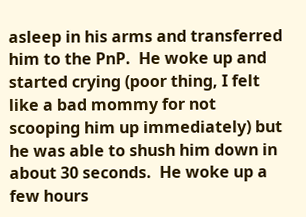asleep in his arms and transferred him to the PnP.  He woke up and started crying (poor thing, I felt like a bad mommy for not scooping him up immediately) but he was able to shush him down in about 30 seconds.  He woke up a few hours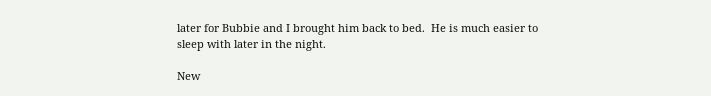later for Bubbie and I brought him back to bed.  He is much easier to sleep with later in the night.

New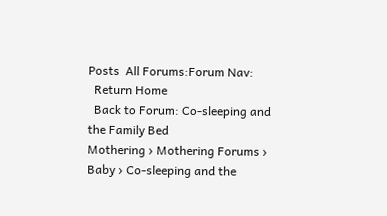Posts  All Forums:Forum Nav:
  Return Home
  Back to Forum: Co-sleeping and the Family Bed
Mothering › Mothering Forums › Baby › Co-sleeping and the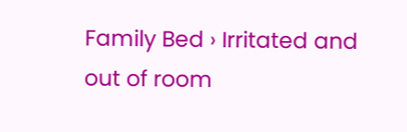Family Bed › Irritated and out of room